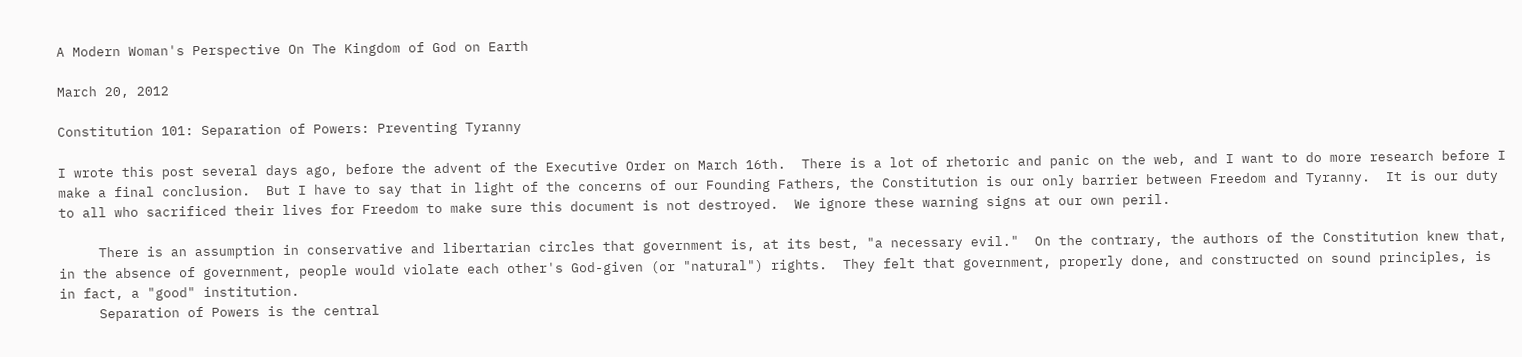A Modern Woman's Perspective On The Kingdom of God on Earth

March 20, 2012

Constitution 101: Separation of Powers: Preventing Tyranny

I wrote this post several days ago, before the advent of the Executive Order on March 16th.  There is a lot of rhetoric and panic on the web, and I want to do more research before I make a final conclusion.  But I have to say that in light of the concerns of our Founding Fathers, the Constitution is our only barrier between Freedom and Tyranny.  It is our duty to all who sacrificed their lives for Freedom to make sure this document is not destroyed.  We ignore these warning signs at our own peril.

     There is an assumption in conservative and libertarian circles that government is, at its best, "a necessary evil."  On the contrary, the authors of the Constitution knew that, in the absence of government, people would violate each other's God-given (or "natural") rights.  They felt that government, properly done, and constructed on sound principles, is in fact, a "good" institution.
     Separation of Powers is the central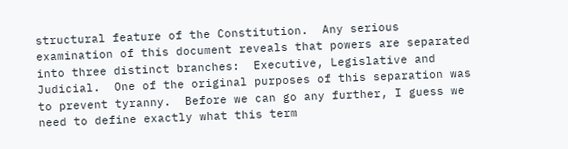structural feature of the Constitution.  Any serious examination of this document reveals that powers are separated into three distinct branches:  Executive, Legislative and Judicial.  One of the original purposes of this separation was to prevent tyranny.  Before we can go any further, I guess we need to define exactly what this term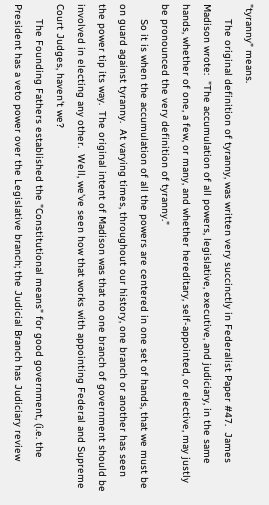"tyranny" means.
     The original definition of tyranny, was written very succinctly in Federalist Paper #47.  James Madison wrote:  "The accumulation of all powers, legislative, executive, and judiciary, in the same hands, whether of one, a few, or many, and whether hereditary, self-appointed, or elective, may justly be pronounced the very definition of tyranny."
     So it is when the accumulation of all the powers are centered in one set of hands, that we must be on guard against tyranny.  At varying times, throughout our history, one branch or another has seen the power tip its way.  The original intent of Madison was that no one branch of government should be involved in electing any other.  Well, we've seen how that works with appointing Federal and Supreme Court Judges, haven't we?
     The Founding Fathers established the "Constitutional means" for good government, (i.e. the President has a veto power over the Legislative branch; the Judicial Branch has Judiciary review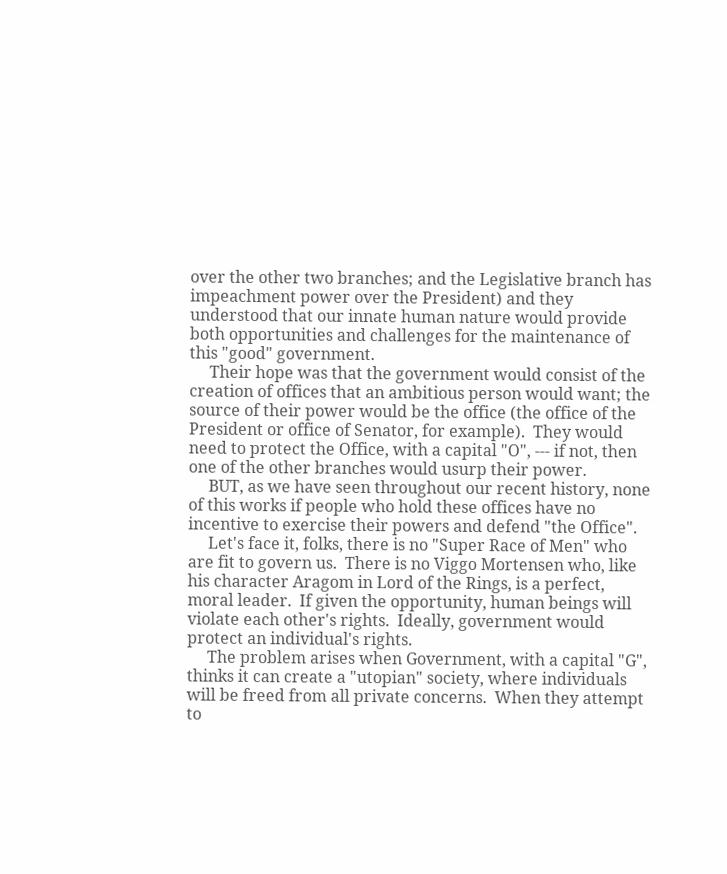over the other two branches; and the Legislative branch has impeachment power over the President) and they understood that our innate human nature would provide both opportunities and challenges for the maintenance of this "good" government.
     Their hope was that the government would consist of the creation of offices that an ambitious person would want; the source of their power would be the office (the office of the President or office of Senator, for example).  They would need to protect the Office, with a capital "O", --- if not, then one of the other branches would usurp their power.
     BUT, as we have seen throughout our recent history, none of this works if people who hold these offices have no incentive to exercise their powers and defend "the Office".
     Let's face it, folks, there is no "Super Race of Men" who are fit to govern us.  There is no Viggo Mortensen who, like his character Aragom in Lord of the Rings, is a perfect, moral leader.  If given the opportunity, human beings will violate each other's rights.  Ideally, government would protect an individual's rights.
     The problem arises when Government, with a capital "G", thinks it can create a "utopian" society, where individuals will be freed from all private concerns.  When they attempt to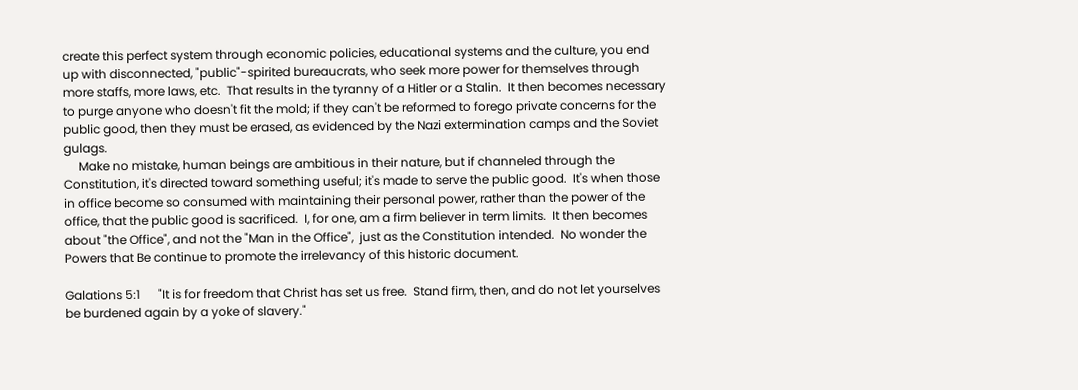create this perfect system through economic policies, educational systems and the culture, you end up with disconnected, "public"-spirited bureaucrats, who seek more power for themselves through more staffs, more laws, etc.  That results in the tyranny of a Hitler or a Stalin.  It then becomes necessary to purge anyone who doesn't fit the mold; if they can't be reformed to forego private concerns for the public good, then they must be erased, as evidenced by the Nazi extermination camps and the Soviet gulags.
     Make no mistake, human beings are ambitious in their nature, but if channeled through the Constitution, it's directed toward something useful; it's made to serve the public good.  It's when those in office become so consumed with maintaining their personal power, rather than the power of the office, that the public good is sacrificed.  I, for one, am a firm believer in term limits.  It then becomes about "the Office", and not the "Man in the Office",  just as the Constitution intended.  No wonder the Powers that Be continue to promote the irrelevancy of this historic document.

Galations 5:1      "It is for freedom that Christ has set us free.  Stand firm, then, and do not let yourselves be burdened again by a yoke of slavery."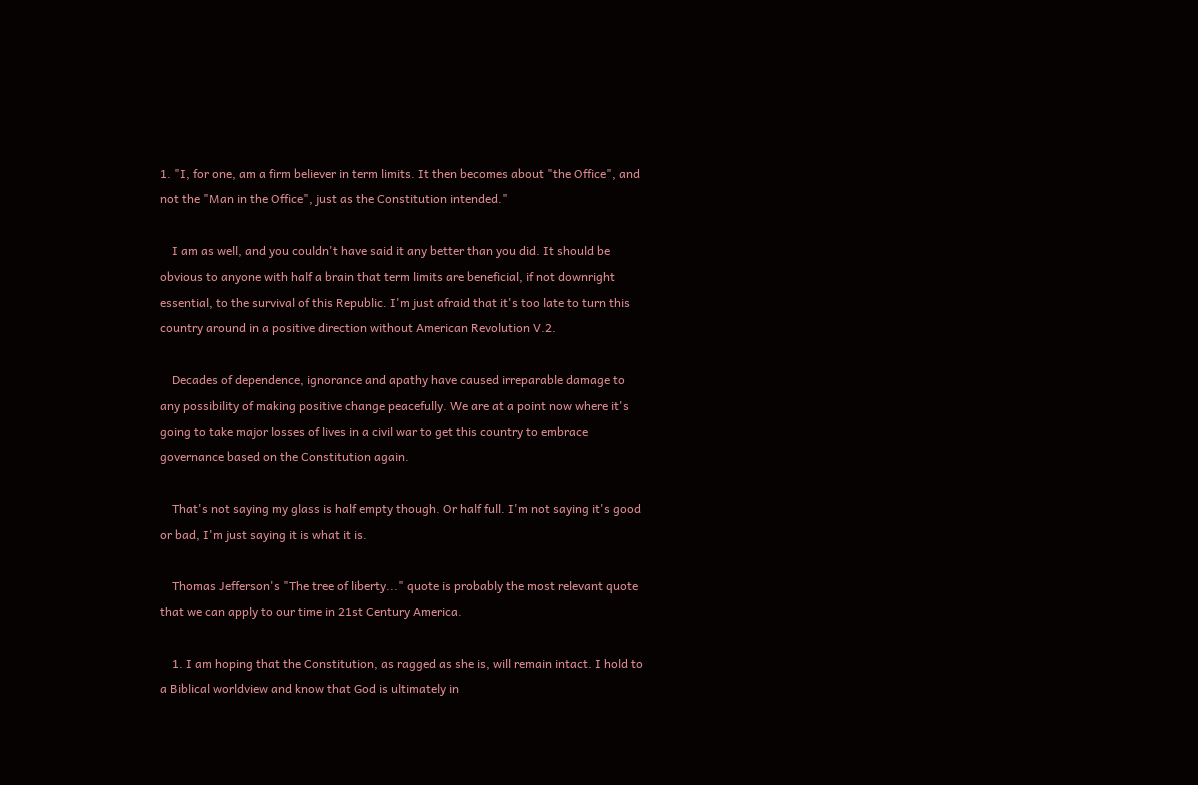1. "I, for one, am a firm believer in term limits. It then becomes about "the Office", and not the "Man in the Office", just as the Constitution intended."

    I am as well, and you couldn't have said it any better than you did. It should be obvious to anyone with half a brain that term limits are beneficial, if not downright essential, to the survival of this Republic. I'm just afraid that it's too late to turn this country around in a positive direction without American Revolution V.2.

    Decades of dependence, ignorance and apathy have caused irreparable damage to any possibility of making positive change peacefully. We are at a point now where it's going to take major losses of lives in a civil war to get this country to embrace governance based on the Constitution again.

    That's not saying my glass is half empty though. Or half full. I'm not saying it's good or bad, I'm just saying it is what it is.

    Thomas Jefferson's "The tree of liberty..." quote is probably the most relevant quote that we can apply to our time in 21st Century America.

    1. I am hoping that the Constitution, as ragged as she is, will remain intact. I hold to a Biblical worldview and know that God is ultimately in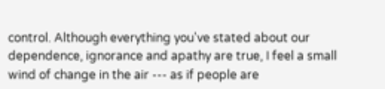control. Although everything you've stated about our dependence, ignorance and apathy are true, I feel a small wind of change in the air --- as if people are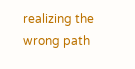realizing the wrong path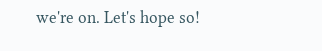we're on. Let's hope so!